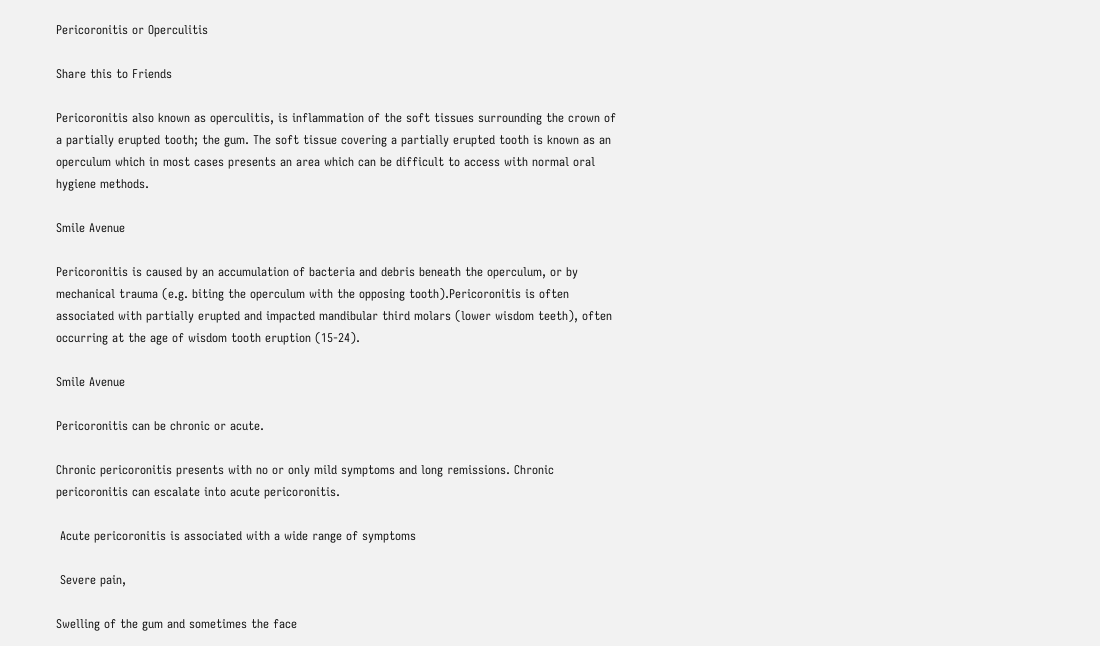Pericoronitis or Operculitis

Share this to Friends

Pericoronitis also known as operculitis, is inflammation of the soft tissues surrounding the crown of a partially erupted tooth; the gum. The soft tissue covering a partially erupted tooth is known as an operculum which in most cases presents an area which can be difficult to access with normal oral hygiene methods.

Smile Avenue

Pericoronitis is caused by an accumulation of bacteria and debris beneath the operculum, or by mechanical trauma (e.g. biting the operculum with the opposing tooth).Pericoronitis is often associated with partially erupted and impacted mandibular third molars (lower wisdom teeth), often occurring at the age of wisdom tooth eruption (15-24).

Smile Avenue

Pericoronitis can be chronic or acute.

Chronic pericoronitis presents with no or only mild symptoms and long remissions. Chronic pericoronitis can escalate into acute pericoronitis.

 Acute pericoronitis is associated with a wide range of symptoms

 Severe pain,

Swelling of the gum and sometimes the face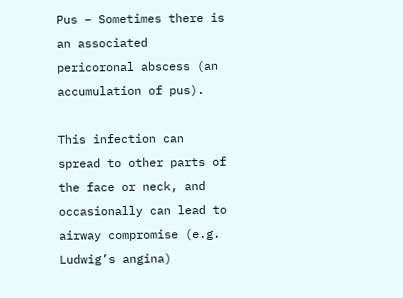Pus – Sometimes there is an associated pericoronal abscess (an accumulation of pus).

This infection can spread to other parts of the face or neck, and occasionally can lead to airway compromise (e.g. Ludwig’s angina)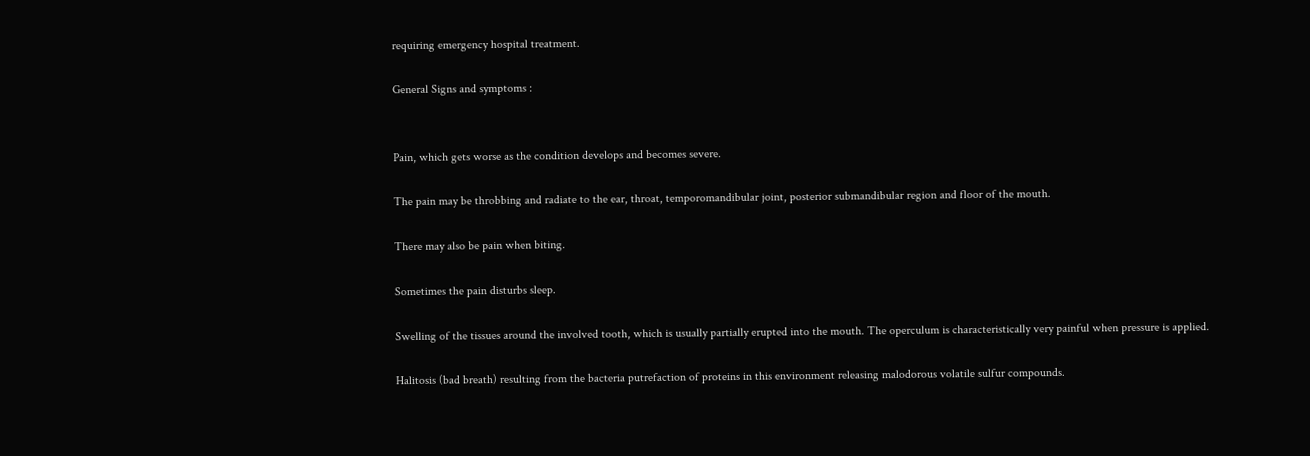requiring emergency hospital treatment.

General Signs and symptoms :


Pain, which gets worse as the condition develops and becomes severe.

The pain may be throbbing and radiate to the ear, throat, temporomandibular joint, posterior submandibular region and floor of the mouth.

There may also be pain when biting.

Sometimes the pain disturbs sleep.

Swelling of the tissues around the involved tooth, which is usually partially erupted into the mouth. The operculum is characteristically very painful when pressure is applied.

Halitosis (bad breath) resulting from the bacteria putrefaction of proteins in this environment releasing malodorous volatile sulfur compounds.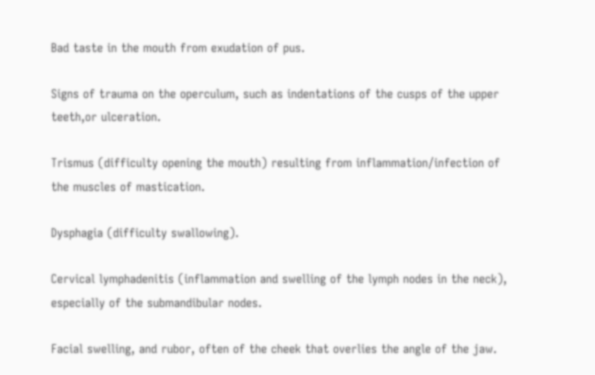Bad taste in the mouth from exudation of pus.

Signs of trauma on the operculum, such as indentations of the cusps of the upper teeth,or ulceration.

Trismus (difficulty opening the mouth) resulting from inflammation/infection of the muscles of mastication.

Dysphagia (difficulty swallowing).

Cervical lymphadenitis (inflammation and swelling of the lymph nodes in the neck), especially of the submandibular nodes.

Facial swelling, and rubor, often of the cheek that overlies the angle of the jaw.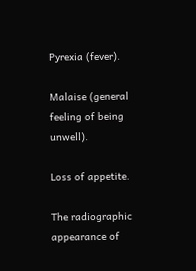Pyrexia (fever).

Malaise (general feeling of being unwell).

Loss of appetite.

The radiographic appearance of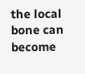the local bone can become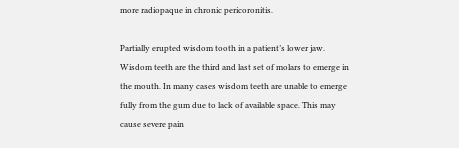more radiopaque in chronic pericoronitis.

Partially erupted wisdom tooth in a patient’s lower jaw. Wisdom teeth are the third and last set of molars to emerge in the mouth. In many cases wisdom teeth are unable to emerge fully from the gum due to lack of available space. This may cause severe pain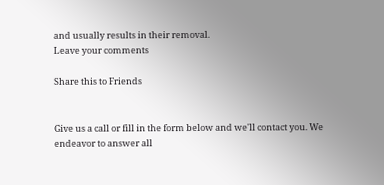and usually results in their removal.
Leave your comments

Share this to Friends


Give us a call or fill in the form below and we'll contact you. We endeavor to answer all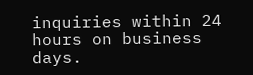inquiries within 24 hours on business days.